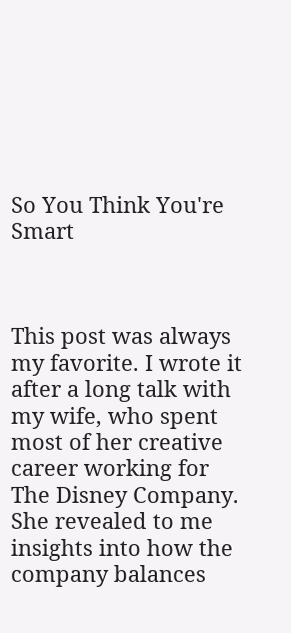So You Think You're Smart



This post was always my favorite. I wrote it after a long talk with my wife, who spent most of her creative career working for The Disney Company. She revealed to me insights into how the company balances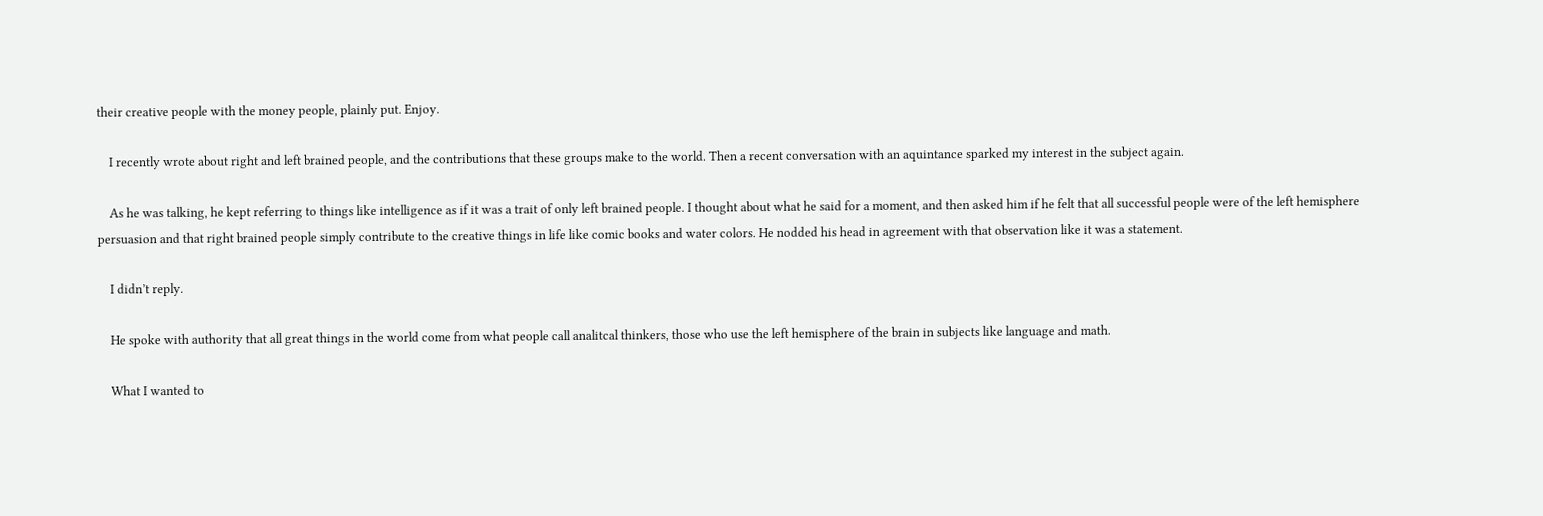their creative people with the money people, plainly put. Enjoy.

    I recently wrote about right and left brained people, and the contributions that these groups make to the world. Then a recent conversation with an aquintance sparked my interest in the subject again.

    As he was talking, he kept referring to things like intelligence as if it was a trait of only left brained people. I thought about what he said for a moment, and then asked him if he felt that all successful people were of the left hemisphere persuasion and that right brained people simply contribute to the creative things in life like comic books and water colors. He nodded his head in agreement with that observation like it was a statement.

    I didn’t reply.

    He spoke with authority that all great things in the world come from what people call analitcal thinkers, those who use the left hemisphere of the brain in subjects like language and math.

    What I wanted to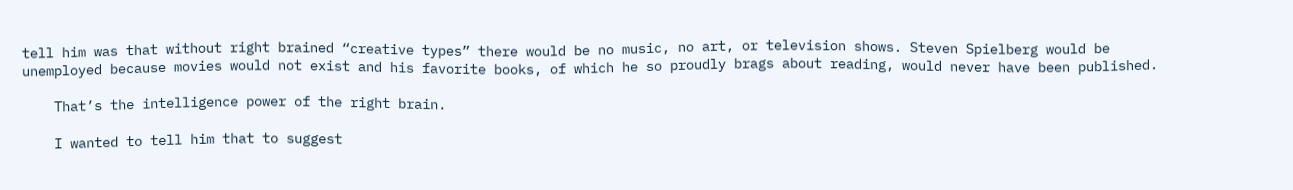tell him was that without right brained “creative types” there would be no music, no art, or television shows. Steven Spielberg would be unemployed because movies would not exist and his favorite books, of which he so proudly brags about reading, would never have been published.

    That’s the intelligence power of the right brain.

    I wanted to tell him that to suggest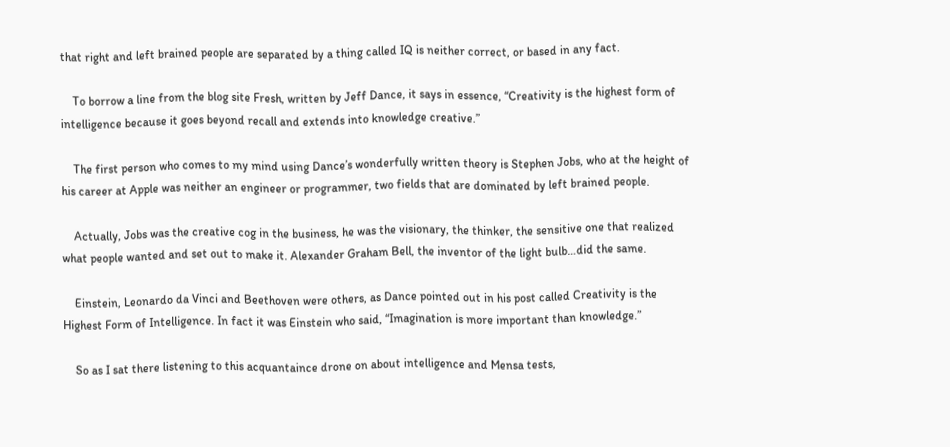that right and left brained people are separated by a thing called IQ is neither correct, or based in any fact.

    To borrow a line from the blog site Fresh, written by Jeff Dance, it says in essence, “Creativity is the highest form of intelligence because it goes beyond recall and extends into knowledge creative.”

    The first person who comes to my mind using Dance’s wonderfully written theory is Stephen Jobs, who at the height of his career at Apple was neither an engineer or programmer, two fields that are dominated by left brained people.

    Actually, Jobs was the creative cog in the business, he was the visionary, the thinker, the sensitive one that realized what people wanted and set out to make it. Alexander Graham Bell, the inventor of the light bulb…did the same.

    Einstein, Leonardo da Vinci and Beethoven were others, as Dance pointed out in his post called Creativity is the Highest Form of Intelligence. In fact it was Einstein who said, “Imagination is more important than knowledge.”

    So as I sat there listening to this acquantaince drone on about intelligence and Mensa tests,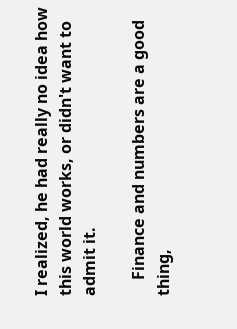I realized, he had really no idea how this world works, or didn't want to admit it.

    Finance and numbers are a good thing,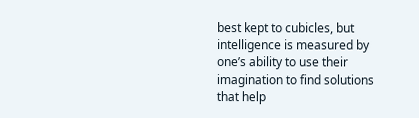best kept to cubicles, but intelligence is measured by one’s ability to use their imagination to find solutions that help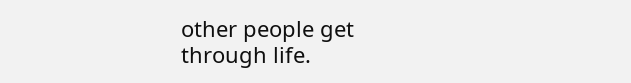other people get through life.